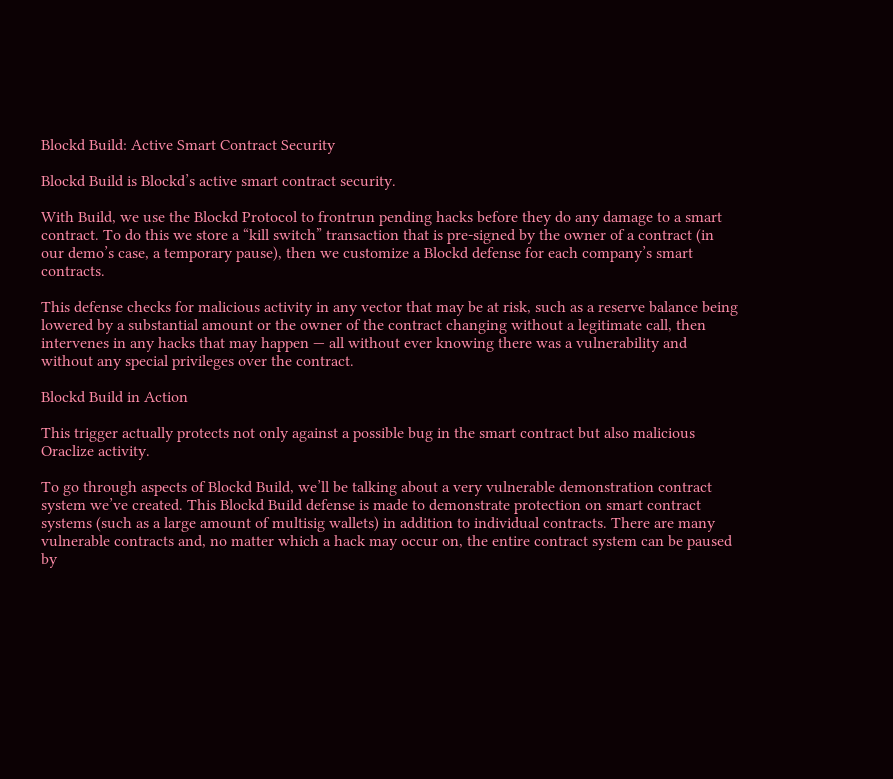Blockd Build: Active Smart Contract Security

Blockd Build is Blockd’s active smart contract security.

With Build, we use the Blockd Protocol to frontrun pending hacks before they do any damage to a smart contract. To do this we store a “kill switch” transaction that is pre-signed by the owner of a contract (in our demo’s case, a temporary pause), then we customize a Blockd defense for each company’s smart contracts.

This defense checks for malicious activity in any vector that may be at risk, such as a reserve balance being lowered by a substantial amount or the owner of the contract changing without a legitimate call, then intervenes in any hacks that may happen — all without ever knowing there was a vulnerability and without any special privileges over the contract.

Blockd Build in Action

This trigger actually protects not only against a possible bug in the smart contract but also malicious Oraclize activity.

To go through aspects of Blockd Build, we’ll be talking about a very vulnerable demonstration contract system we’ve created. This Blockd Build defense is made to demonstrate protection on smart contract systems (such as a large amount of multisig wallets) in addition to individual contracts. There are many vulnerable contracts and, no matter which a hack may occur on, the entire contract system can be paused by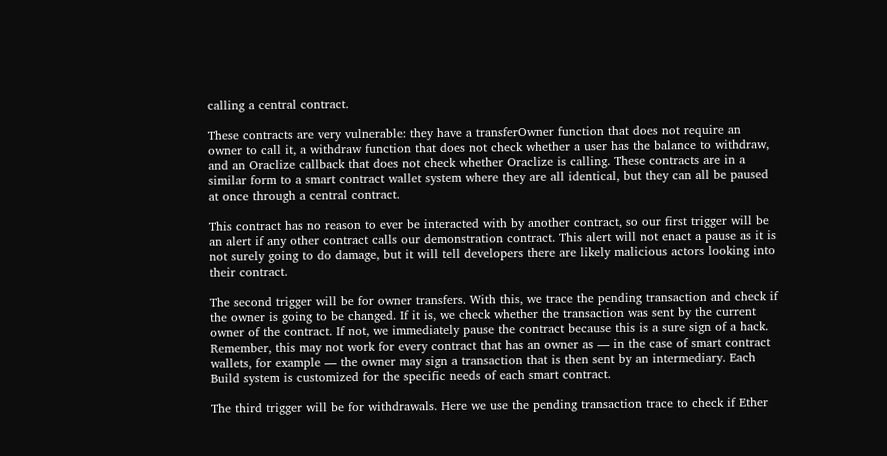calling a central contract.

These contracts are very vulnerable: they have a transferOwner function that does not require an owner to call it, a withdraw function that does not check whether a user has the balance to withdraw, and an Oraclize callback that does not check whether Oraclize is calling. These contracts are in a similar form to a smart contract wallet system where they are all identical, but they can all be paused at once through a central contract.

This contract has no reason to ever be interacted with by another contract, so our first trigger will be an alert if any other contract calls our demonstration contract. This alert will not enact a pause as it is not surely going to do damage, but it will tell developers there are likely malicious actors looking into their contract.

The second trigger will be for owner transfers. With this, we trace the pending transaction and check if the owner is going to be changed. If it is, we check whether the transaction was sent by the current owner of the contract. If not, we immediately pause the contract because this is a sure sign of a hack. Remember, this may not work for every contract that has an owner as — in the case of smart contract wallets, for example — the owner may sign a transaction that is then sent by an intermediary. Each Build system is customized for the specific needs of each smart contract.

The third trigger will be for withdrawals. Here we use the pending transaction trace to check if Ether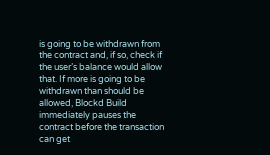is going to be withdrawn from the contract and, if so, check if the user’s balance would allow that. If more is going to be withdrawn than should be allowed, Blockd Build immediately pauses the contract before the transaction can get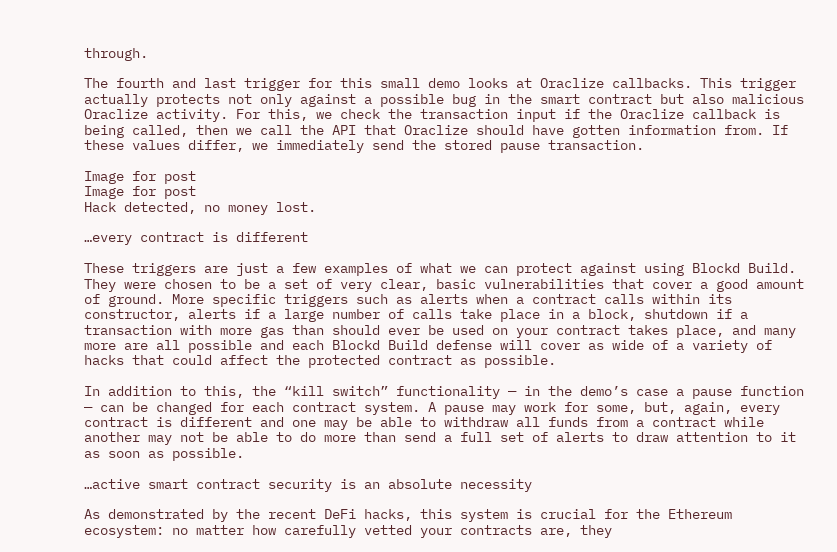through.

The fourth and last trigger for this small demo looks at Oraclize callbacks. This trigger actually protects not only against a possible bug in the smart contract but also malicious Oraclize activity. For this, we check the transaction input if the Oraclize callback is being called, then we call the API that Oraclize should have gotten information from. If these values differ, we immediately send the stored pause transaction.

Image for post
Image for post
Hack detected, no money lost.

…every contract is different

These triggers are just a few examples of what we can protect against using Blockd Build. They were chosen to be a set of very clear, basic vulnerabilities that cover a good amount of ground. More specific triggers such as alerts when a contract calls within its constructor, alerts if a large number of calls take place in a block, shutdown if a transaction with more gas than should ever be used on your contract takes place, and many more are all possible and each Blockd Build defense will cover as wide of a variety of hacks that could affect the protected contract as possible.

In addition to this, the “kill switch” functionality — in the demo’s case a pause function — can be changed for each contract system. A pause may work for some, but, again, every contract is different and one may be able to withdraw all funds from a contract while another may not be able to do more than send a full set of alerts to draw attention to it as soon as possible.

…active smart contract security is an absolute necessity

As demonstrated by the recent DeFi hacks, this system is crucial for the Ethereum ecosystem: no matter how carefully vetted your contracts are, they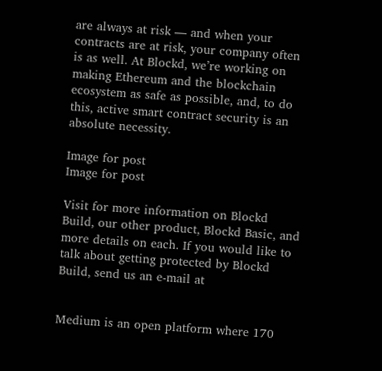are always at risk — and when your contracts are at risk, your company often is as well. At Blockd, we’re working on making Ethereum and the blockchain ecosystem as safe as possible, and, to do this, active smart contract security is an absolute necessity.

Image for post
Image for post

Visit for more information on Blockd Build, our other product, Blockd Basic, and more details on each. If you would like to talk about getting protected by Blockd Build, send us an e-mail at


Medium is an open platform where 170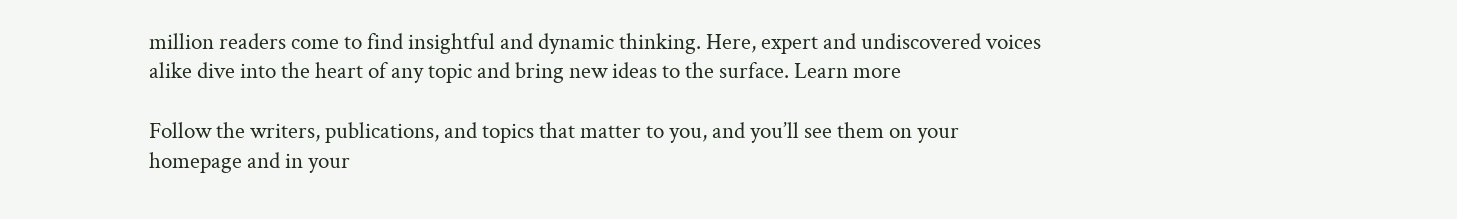million readers come to find insightful and dynamic thinking. Here, expert and undiscovered voices alike dive into the heart of any topic and bring new ideas to the surface. Learn more

Follow the writers, publications, and topics that matter to you, and you’ll see them on your homepage and in your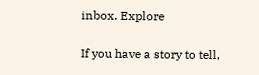inbox. Explore

If you have a story to tell,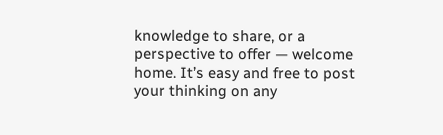knowledge to share, or a perspective to offer — welcome home. It’s easy and free to post your thinking on any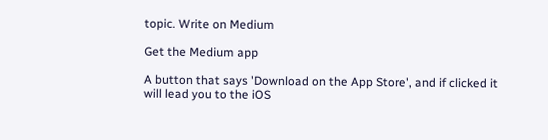topic. Write on Medium

Get the Medium app

A button that says 'Download on the App Store', and if clicked it will lead you to the iOS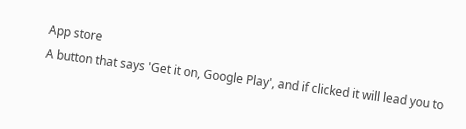App store
A button that says 'Get it on, Google Play', and if clicked it will lead you to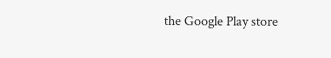the Google Play store